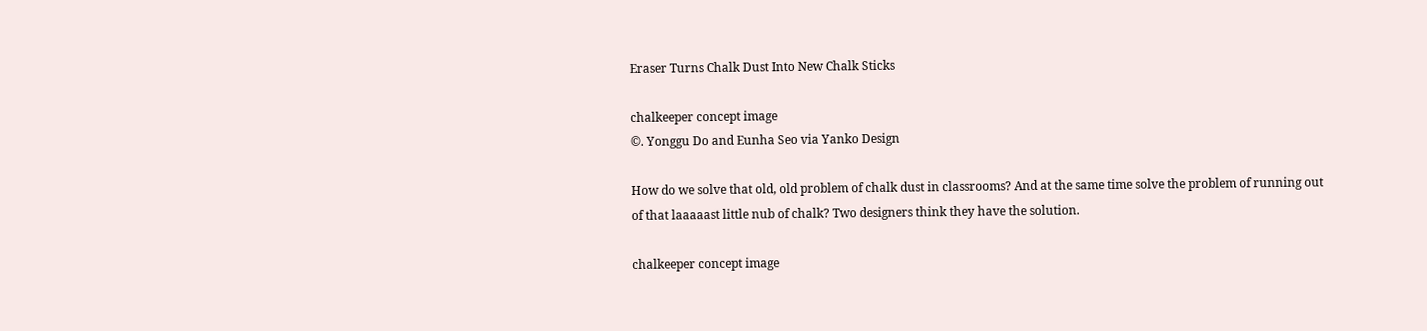Eraser Turns Chalk Dust Into New Chalk Sticks

chalkeeper concept image
©. Yonggu Do and Eunha Seo via Yanko Design

How do we solve that old, old problem of chalk dust in classrooms? And at the same time solve the problem of running out of that laaaaast little nub of chalk? Two designers think they have the solution.

chalkeeper concept image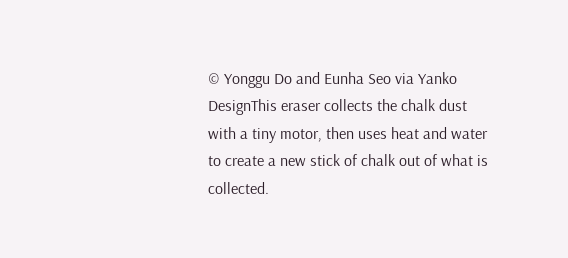© Yonggu Do and Eunha Seo via Yanko DesignThis eraser collects the chalk dust with a tiny motor, then uses heat and water to create a new stick of chalk out of what is collected.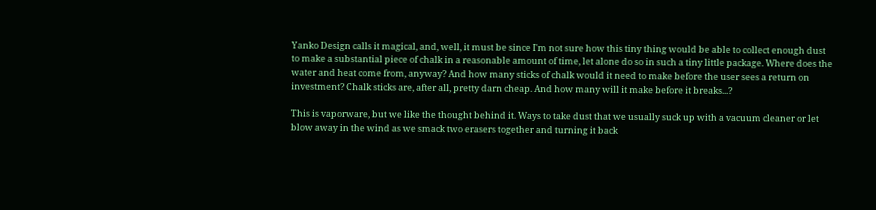Yanko Design calls it magical, and, well, it must be since I'm not sure how this tiny thing would be able to collect enough dust to make a substantial piece of chalk in a reasonable amount of time, let alone do so in such a tiny little package. Where does the water and heat come from, anyway? And how many sticks of chalk would it need to make before the user sees a return on investment? Chalk sticks are, after all, pretty darn cheap. And how many will it make before it breaks...?

This is vaporware, but we like the thought behind it. Ways to take dust that we usually suck up with a vacuum cleaner or let blow away in the wind as we smack two erasers together and turning it back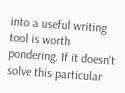into a useful writing tool is worth pondering. If it doesn't solve this particular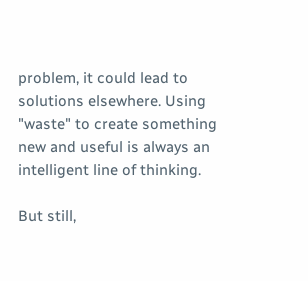problem, it could lead to solutions elsewhere. Using "waste" to create something new and useful is always an intelligent line of thinking.

But still,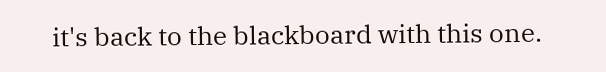it's back to the blackboard with this one.